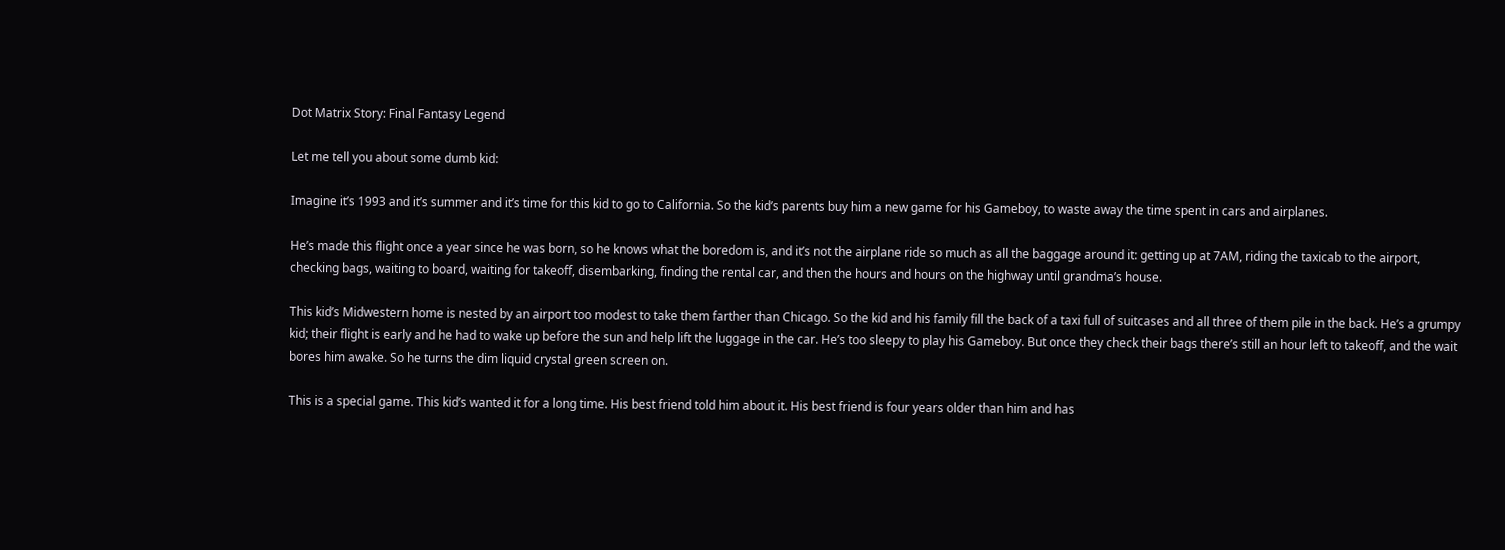Dot Matrix Story: Final Fantasy Legend

Let me tell you about some dumb kid:

Imagine it’s 1993 and it’s summer and it’s time for this kid to go to California. So the kid’s parents buy him a new game for his Gameboy, to waste away the time spent in cars and airplanes.

He’s made this flight once a year since he was born, so he knows what the boredom is, and it’s not the airplane ride so much as all the baggage around it: getting up at 7AM, riding the taxicab to the airport, checking bags, waiting to board, waiting for takeoff, disembarking, finding the rental car, and then the hours and hours on the highway until grandma’s house.

This kid’s Midwestern home is nested by an airport too modest to take them farther than Chicago. So the kid and his family fill the back of a taxi full of suitcases and all three of them pile in the back. He’s a grumpy kid; their flight is early and he had to wake up before the sun and help lift the luggage in the car. He’s too sleepy to play his Gameboy. But once they check their bags there’s still an hour left to takeoff, and the wait bores him awake. So he turns the dim liquid crystal green screen on.

This is a special game. This kid’s wanted it for a long time. His best friend told him about it. His best friend is four years older than him and has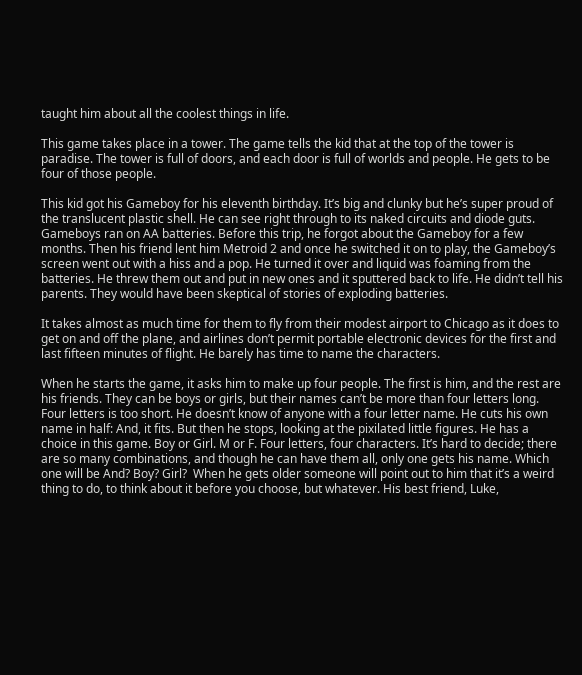taught him about all the coolest things in life.

This game takes place in a tower. The game tells the kid that at the top of the tower is paradise. The tower is full of doors, and each door is full of worlds and people. He gets to be four of those people.

This kid got his Gameboy for his eleventh birthday. It’s big and clunky but he’s super proud of the translucent plastic shell. He can see right through to its naked circuits and diode guts. Gameboys ran on AA batteries. Before this trip, he forgot about the Gameboy for a few months. Then his friend lent him Metroid 2 and once he switched it on to play, the Gameboy’s screen went out with a hiss and a pop. He turned it over and liquid was foaming from the batteries. He threw them out and put in new ones and it sputtered back to life. He didn’t tell his parents. They would have been skeptical of stories of exploding batteries.

It takes almost as much time for them to fly from their modest airport to Chicago as it does to get on and off the plane, and airlines don’t permit portable electronic devices for the first and last fifteen minutes of flight. He barely has time to name the characters.

When he starts the game, it asks him to make up four people. The first is him, and the rest are his friends. They can be boys or girls, but their names can’t be more than four letters long. Four letters is too short. He doesn’t know of anyone with a four letter name. He cuts his own name in half: And, it fits. But then he stops, looking at the pixilated little figures. He has a choice in this game. Boy or Girl. M or F. Four letters, four characters. It’s hard to decide; there are so many combinations, and though he can have them all, only one gets his name. Which one will be And? Boy? Girl?  When he gets older someone will point out to him that it’s a weird thing to do, to think about it before you choose, but whatever. His best friend, Luke,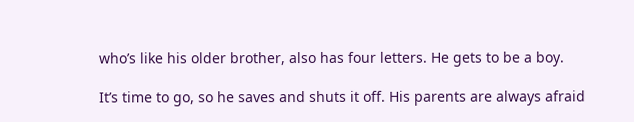who’s like his older brother, also has four letters. He gets to be a boy.

It’s time to go, so he saves and shuts it off. His parents are always afraid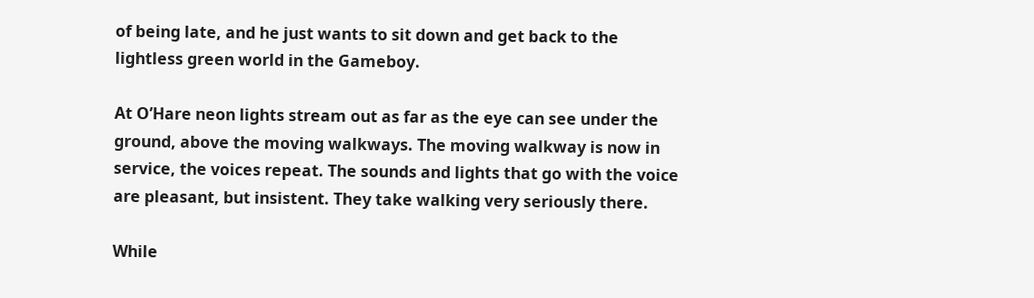of being late, and he just wants to sit down and get back to the lightless green world in the Gameboy.

At O’Hare neon lights stream out as far as the eye can see under the ground, above the moving walkways. The moving walkway is now in service, the voices repeat. The sounds and lights that go with the voice are pleasant, but insistent. They take walking very seriously there.

While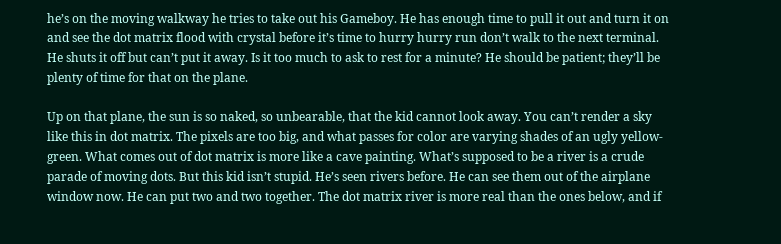he’s on the moving walkway he tries to take out his Gameboy. He has enough time to pull it out and turn it on and see the dot matrix flood with crystal before it’s time to hurry hurry run don’t walk to the next terminal. He shuts it off but can’t put it away. Is it too much to ask to rest for a minute? He should be patient; they’ll be plenty of time for that on the plane.

Up on that plane, the sun is so naked, so unbearable, that the kid cannot look away. You can’t render a sky like this in dot matrix. The pixels are too big, and what passes for color are varying shades of an ugly yellow-green. What comes out of dot matrix is more like a cave painting. What’s supposed to be a river is a crude parade of moving dots. But this kid isn’t stupid. He’s seen rivers before. He can see them out of the airplane window now. He can put two and two together. The dot matrix river is more real than the ones below, and if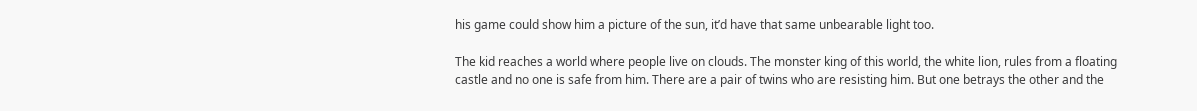his game could show him a picture of the sun, it’d have that same unbearable light too.

The kid reaches a world where people live on clouds. The monster king of this world, the white lion, rules from a floating castle and no one is safe from him. There are a pair of twins who are resisting him. But one betrays the other and the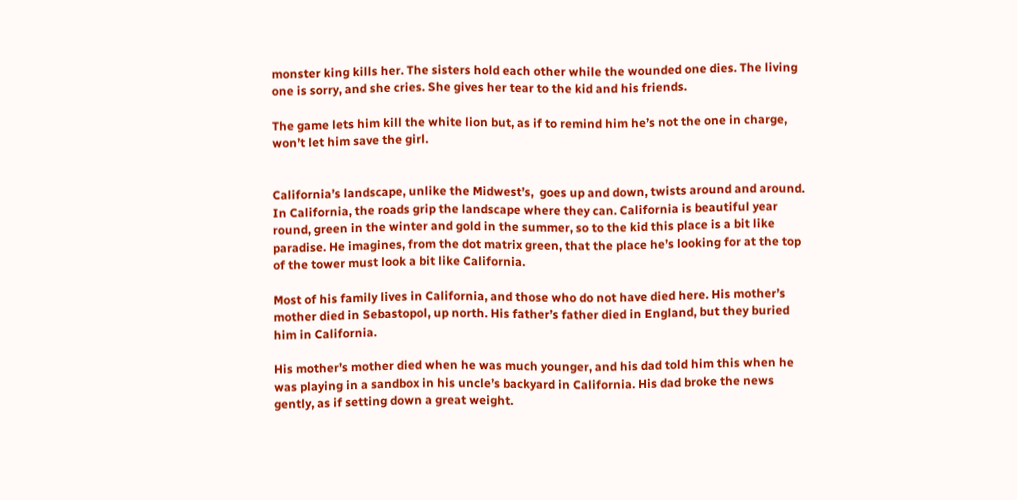monster king kills her. The sisters hold each other while the wounded one dies. The living one is sorry, and she cries. She gives her tear to the kid and his friends.

The game lets him kill the white lion but, as if to remind him he’s not the one in charge, won’t let him save the girl.


California’s landscape, unlike the Midwest’s,  goes up and down, twists around and around. In California, the roads grip the landscape where they can. California is beautiful year round, green in the winter and gold in the summer, so to the kid this place is a bit like paradise. He imagines, from the dot matrix green, that the place he’s looking for at the top of the tower must look a bit like California.

Most of his family lives in California, and those who do not have died here. His mother’s mother died in Sebastopol, up north. His father’s father died in England, but they buried him in California.

His mother’s mother died when he was much younger, and his dad told him this when he was playing in a sandbox in his uncle’s backyard in California. His dad broke the news gently, as if setting down a great weight.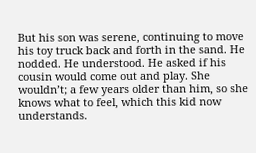But his son was serene, continuing to move his toy truck back and forth in the sand. He nodded. He understood. He asked if his cousin would come out and play. She wouldn’t; a few years older than him, so she knows what to feel, which this kid now understands.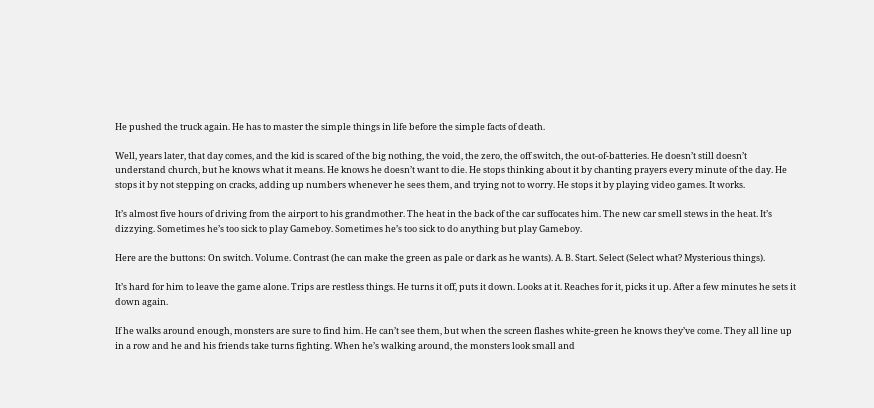He pushed the truck again. He has to master the simple things in life before the simple facts of death.

Well, years later, that day comes, and the kid is scared of the big nothing, the void, the zero, the off switch, the out-of-batteries. He doesn’t still doesn’t understand church, but he knows what it means. He knows he doesn’t want to die. He stops thinking about it by chanting prayers every minute of the day. He stops it by not stepping on cracks, adding up numbers whenever he sees them, and trying not to worry. He stops it by playing video games. It works.

It’s almost five hours of driving from the airport to his grandmother. The heat in the back of the car suffocates him. The new car smell stews in the heat. It’s dizzying. Sometimes he’s too sick to play Gameboy. Sometimes he’s too sick to do anything but play Gameboy.

Here are the buttons: On switch. Volume. Contrast (he can make the green as pale or dark as he wants). A. B. Start. Select (Select what? Mysterious things).

It’s hard for him to leave the game alone. Trips are restless things. He turns it off, puts it down. Looks at it. Reaches for it, picks it up. After a few minutes he sets it down again.

If he walks around enough, monsters are sure to find him. He can’t see them, but when the screen flashes white-green he knows they’ve come. They all line up in a row and he and his friends take turns fighting. When he’s walking around, the monsters look small and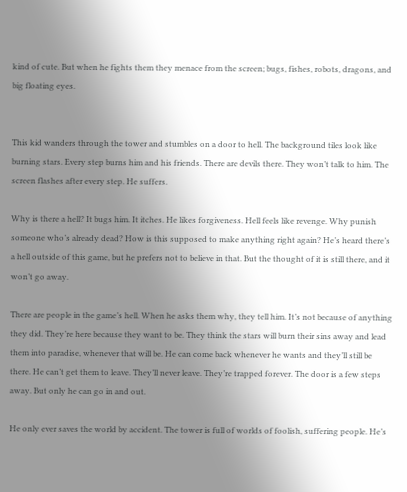kind of cute. But when he fights them they menace from the screen; bugs, fishes, robots, dragons, and big floating eyes.


This kid wanders through the tower and stumbles on a door to hell. The background tiles look like burning stars. Every step burns him and his friends. There are devils there. They won’t talk to him. The screen flashes after every step. He suffers.

Why is there a hell? It bugs him. It itches. He likes forgiveness. Hell feels like revenge. Why punish someone who’s already dead? How is this supposed to make anything right again? He’s heard there’s a hell outside of this game, but he prefers not to believe in that. But the thought of it is still there, and it won’t go away.

There are people in the game’s hell. When he asks them why, they tell him. It’s not because of anything they did. They’re here because they want to be. They think the stars will burn their sins away and lead them into paradise, whenever that will be. He can come back whenever he wants and they’ll still be there. He can’t get them to leave. They’ll never leave. They’re trapped forever. The door is a few steps away. But only he can go in and out.

He only ever saves the world by accident. The tower is full of worlds of foolish, suffering people. He’s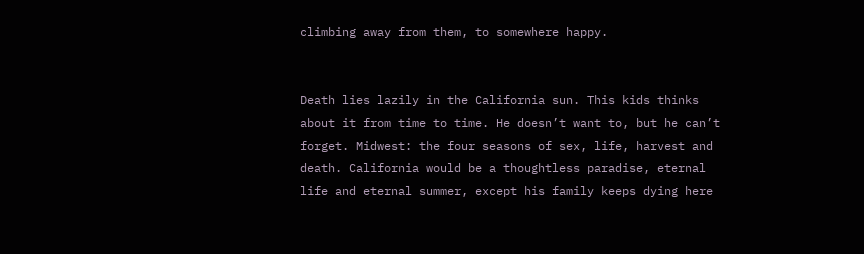climbing away from them, to somewhere happy.


Death lies lazily in the California sun. This kids thinks about it from time to time. He doesn’t want to, but he can’t forget. Midwest: the four seasons of sex, life, harvest and death. California would be a thoughtless paradise, eternal life and eternal summer, except his family keeps dying here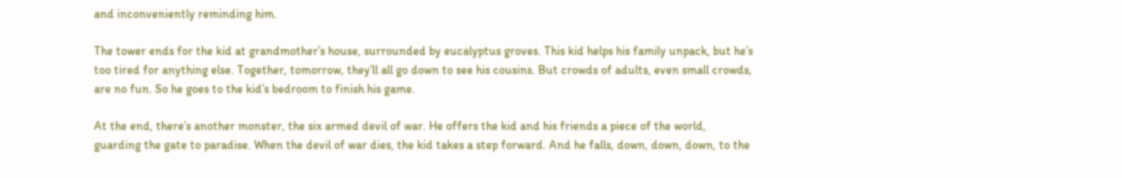and inconveniently reminding him.

The tower ends for the kid at grandmother’s house, surrounded by eucalyptus groves. This kid helps his family unpack, but he’s too tired for anything else. Together, tomorrow, they’ll all go down to see his cousins. But crowds of adults, even small crowds, are no fun. So he goes to the kid’s bedroom to finish his game.

At the end, there’s another monster, the six armed devil of war. He offers the kid and his friends a piece of the world, guarding the gate to paradise. When the devil of war dies, the kid takes a step forward. And he falls, down, down, down, to the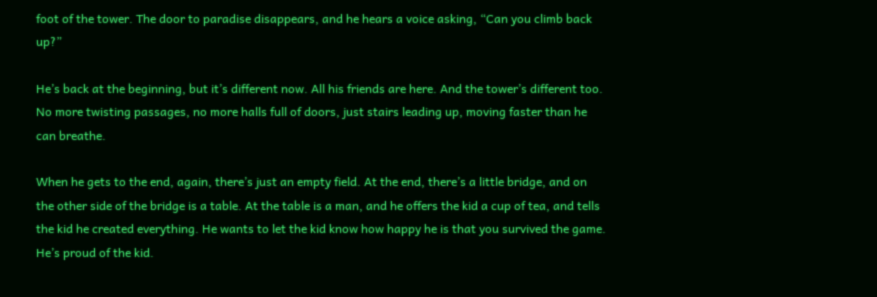foot of the tower. The door to paradise disappears, and he hears a voice asking, “Can you climb back up?”

He’s back at the beginning, but it’s different now. All his friends are here. And the tower’s different too. No more twisting passages, no more halls full of doors, just stairs leading up, moving faster than he can breathe.

When he gets to the end, again, there’s just an empty field. At the end, there’s a little bridge, and on the other side of the bridge is a table. At the table is a man, and he offers the kid a cup of tea, and tells the kid he created everything. He wants to let the kid know how happy he is that you survived the game. He’s proud of the kid.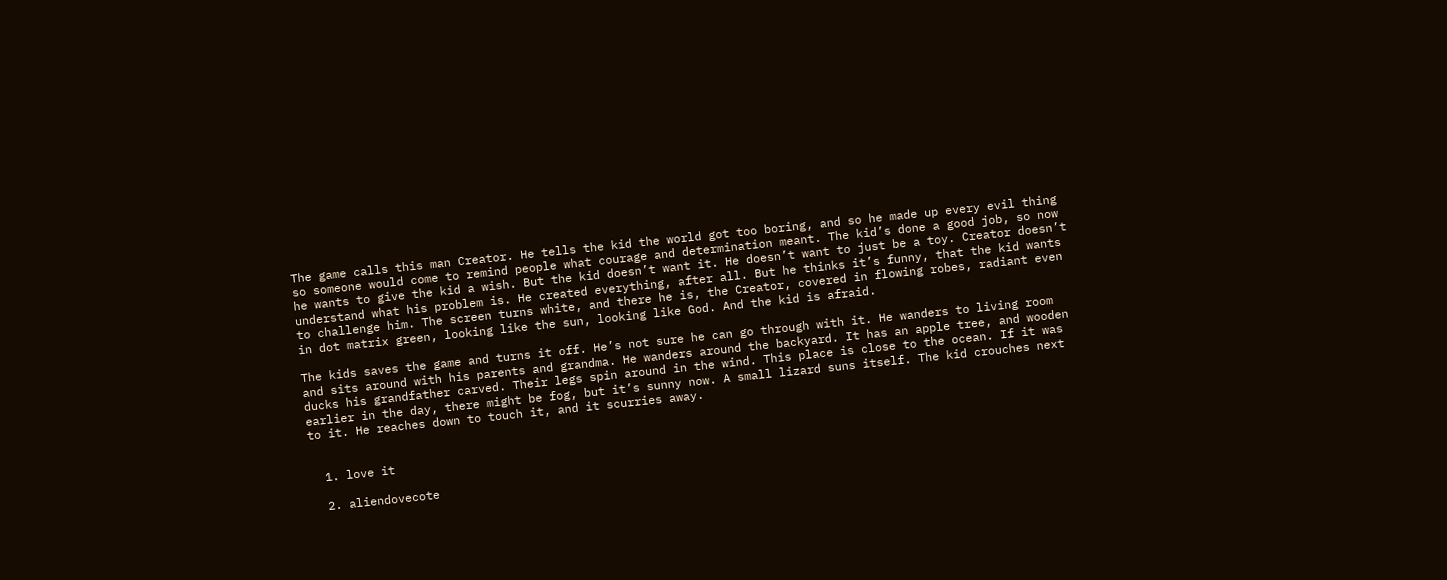The game calls this man Creator. He tells the kid the world got too boring, and so he made up every evil thing so someone would come to remind people what courage and determination meant. The kid’s done a good job, so now he wants to give the kid a wish. But the kid doesn’t want it. He doesn’t want to just be a toy. Creator doesn’t understand what his problem is. He created everything, after all. But he thinks it’s funny, that the kid wants to challenge him. The screen turns white, and there he is, the Creator, covered in flowing robes, radiant even in dot matrix green, looking like the sun, looking like God. And the kid is afraid.

The kids saves the game and turns it off. He’s not sure he can go through with it. He wanders to living room and sits around with his parents and grandma. He wanders around the backyard. It has an apple tree, and wooden ducks his grandfather carved. Their legs spin around in the wind. This place is close to the ocean. If it was earlier in the day, there might be fog, but it’s sunny now. A small lizard suns itself. The kid crouches next to it. He reaches down to touch it, and it scurries away.


  1. love it

  2. aliendovecote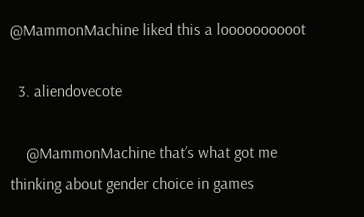@MammonMachine liked this a loooooooooot

  3. aliendovecote

    @MammonMachine that’s what got me thinking about gender choice in games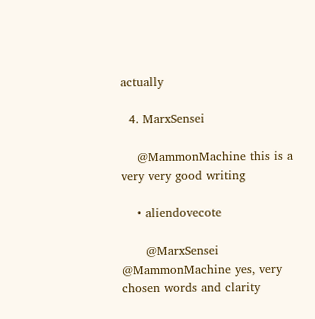actually

  4. MarxSensei

    @MammonMachine this is a very very good writing

    • aliendovecote

      @MarxSensei @MammonMachine yes, very chosen words and clarity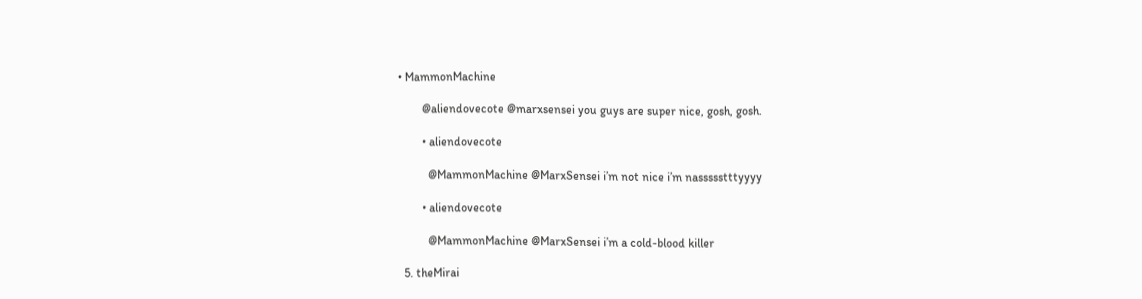• MammonMachine

        @aliendovecote @marxsensei you guys are super nice, gosh, gosh.

        • aliendovecote

          @MammonMachine @MarxSensei i’m not nice i’m nassssstttyyyy

        • aliendovecote

          @MammonMachine @MarxSensei i’m a cold-blood killer

  5. theMirai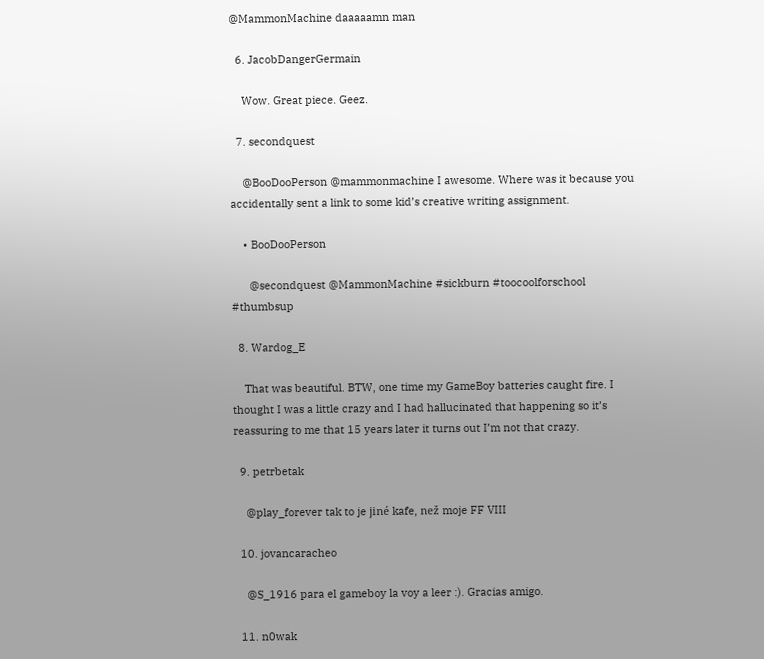@MammonMachine daaaaamn man

  6. JacobDangerGermain

    Wow. Great piece. Geez.

  7. secondquest

    @BooDooPerson @mammonmachine I awesome. Where was it because you accidentally sent a link to some kid’s creative writing assignment.

    • BooDooPerson

      @secondquest @MammonMachine #sickburn #toocoolforschool #thumbsup

  8. Wardog_E

    That was beautiful. BTW, one time my GameBoy batteries caught fire. I thought I was a little crazy and I had hallucinated that happening so it’s reassuring to me that 15 years later it turns out I’m not that crazy.

  9. petrbetak

    @play_forever tak to je jiné kafe, než moje FF VIII

  10. jovancaracheo

    @S_1916 para el gameboy la voy a leer :). Gracias amigo.

  11. n0wak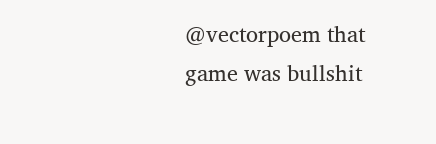@vectorpoem that game was bullshit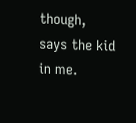though, says the kid in me.